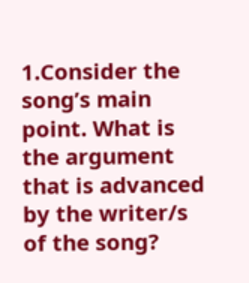1.Consider the song’s main point. What is the argument that is advanced by the writer/s of the song?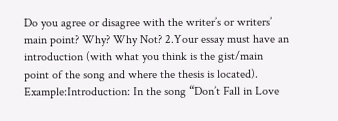Do you agree or disagree with the writer’s or writers’ main point? Why? Why Not? 2.Your essay must have an introduction (with what you think is the gist/main point of the song and where the thesis is located). Example:Introduction: In the song “Don’t Fall in Love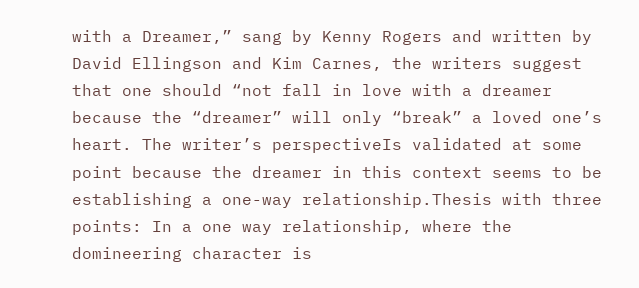with a Dreamer,” sang by Kenny Rogers and written by David Ellingson and Kim Carnes, the writers suggest that one should “not fall in love with a dreamer because the “dreamer” will only “break” a loved one’s heart. The writer’s perspectiveIs validated at some point because the dreamer in this context seems to be establishing a one-way relationship.Thesis with three points: In a one way relationship, where the domineering character is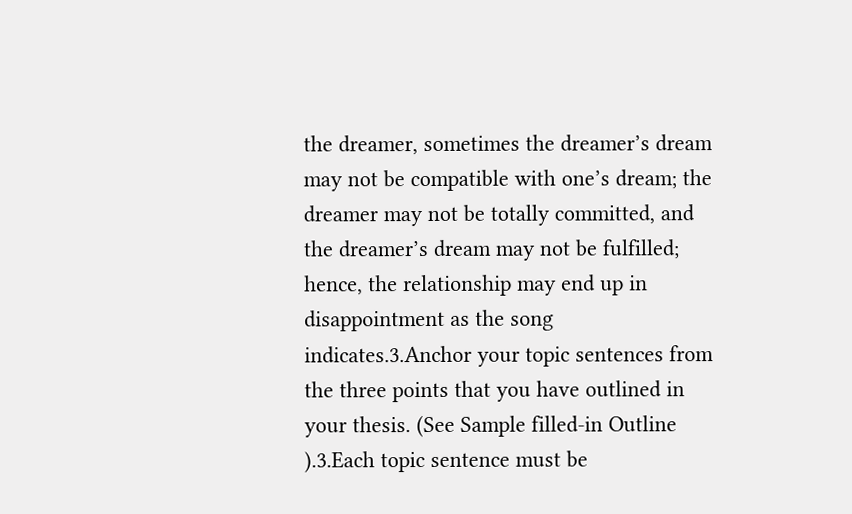the dreamer, sometimes the dreamer’s dream may not be compatible with one’s dream; the dreamer may not be totally committed, and the dreamer’s dream may not be fulfilled; hence, the relationship may end up in disappointment as the song indicates.3.Anchor your topic sentences from the three points that you have outlined in your thesis. (See Sample filled-in Outline ).3.Each topic sentence must be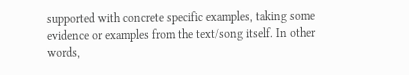supported with concrete specific examples, taking some evidence or examples from the text/song itself. In other words,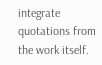integrate quotations from the work itself.